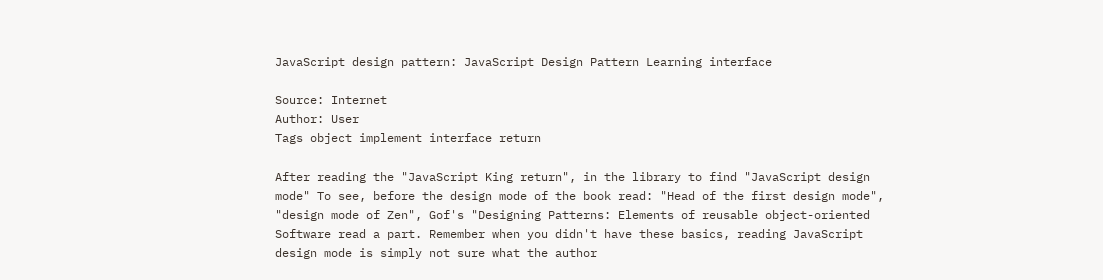JavaScript design pattern: JavaScript Design Pattern Learning interface

Source: Internet
Author: User
Tags object implement interface return

After reading the "JavaScript King return", in the library to find "JavaScript design mode" To see, before the design mode of the book read: "Head of the first design mode", "design mode of Zen", Gof's "Designing Patterns: Elements of reusable object-oriented Software read a part. Remember when you didn't have these basics, reading JavaScript design mode is simply not sure what the author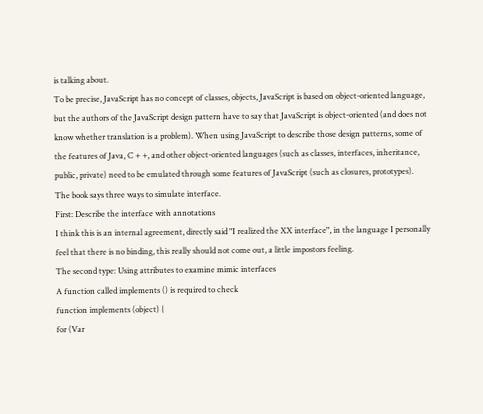is talking about.
To be precise, JavaScript has no concept of classes, objects, JavaScript is based on object-oriented language, but the authors of the JavaScript design pattern have to say that JavaScript is object-oriented (and does not know whether translation is a problem). When using JavaScript to describe those design patterns, some of the features of Java, C + +, and other object-oriented languages (such as classes, interfaces, inheritance, public, private) need to be emulated through some features of JavaScript (such as closures, prototypes).
The book says three ways to simulate interface.
First: Describe the interface with annotations
I think this is an internal agreement, directly said "I realized the XX interface", in the language I personally feel that there is no binding, this really should not come out, a little impostors feeling.
The second type: Using attributes to examine mimic interfaces
A function called implements () is required to check
function implements (object) {
for (Var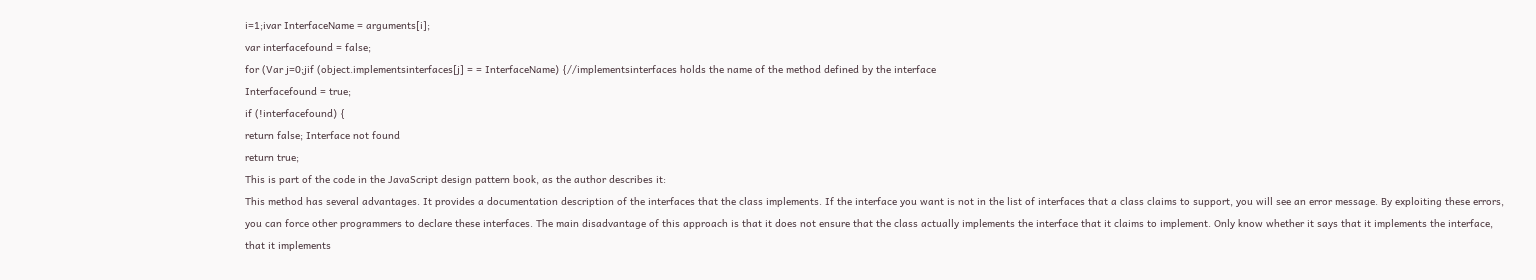i=1;ivar InterfaceName = arguments[i];
var interfacefound = false;
for (Var j=0;jif (object.implementsinterfaces[j] = = InterfaceName) {//implementsinterfaces holds the name of the method defined by the interface
Interfacefound = true;
if (!interfacefound) {
return false; Interface not found
return true;
This is part of the code in the JavaScript design pattern book, as the author describes it:
This method has several advantages. It provides a documentation description of the interfaces that the class implements. If the interface you want is not in the list of interfaces that a class claims to support, you will see an error message. By exploiting these errors, you can force other programmers to declare these interfaces. The main disadvantage of this approach is that it does not ensure that the class actually implements the interface that it claims to implement. Only know whether it says that it implements the interface, that it implements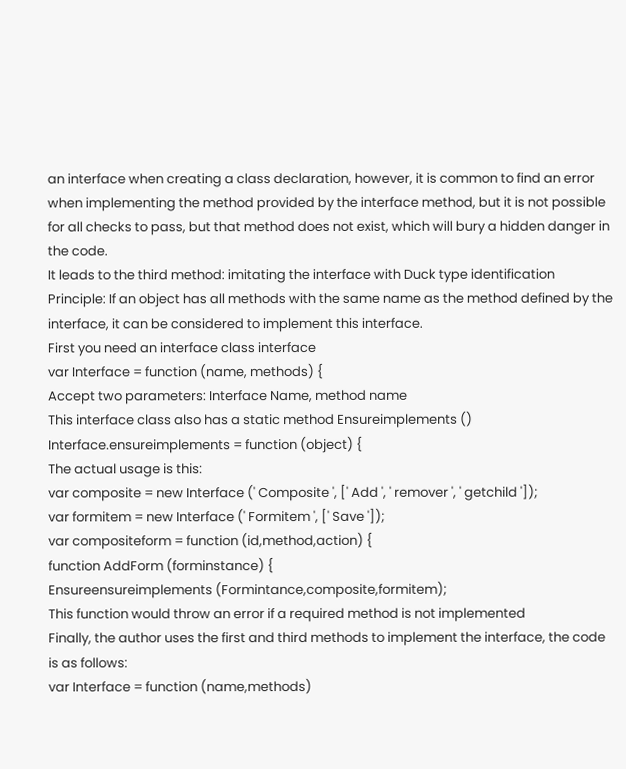an interface when creating a class declaration, however, it is common to find an error when implementing the method provided by the interface method, but it is not possible for all checks to pass, but that method does not exist, which will bury a hidden danger in the code.
It leads to the third method: imitating the interface with Duck type identification
Principle: If an object has all methods with the same name as the method defined by the interface, it can be considered to implement this interface.
First you need an interface class interface
var Interface = function (name, methods) {
Accept two parameters: Interface Name, method name
This interface class also has a static method Ensureimplements ()
Interface.ensureimplements = function (object) {
The actual usage is this:
var composite = new Interface (' Composite ', [' Add ', ' remover ', ' getchild ']);
var formitem = new Interface (' Formitem ', [' Save ']);
var compositeform = function (id,method,action) {
function AddForm (forminstance) {
Ensureensureimplements (Formintance,composite,formitem);
This function would throw an error if a required method is not implemented
Finally, the author uses the first and third methods to implement the interface, the code is as follows:
var Interface = function (name,methods)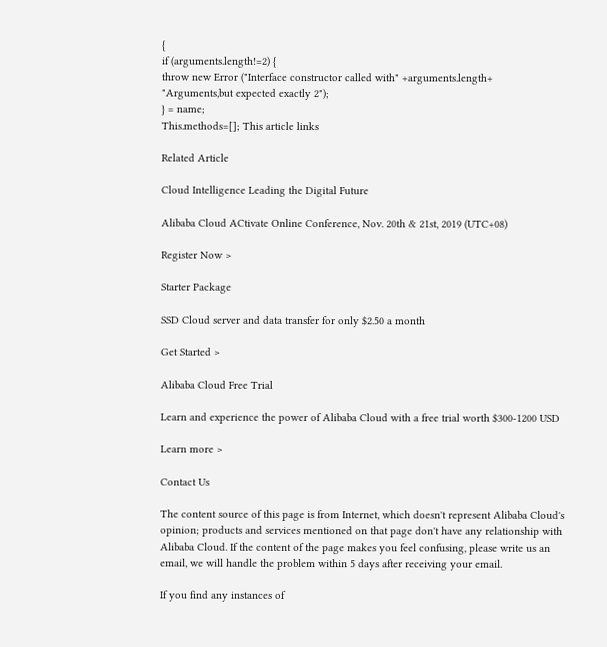{
if (arguments.length!=2) {
throw new Error ("Interface constructor called with" +arguments.length+
"Arguments,but expected exactly 2");
} = name;
This.methods=[]; This article links

Related Article

Cloud Intelligence Leading the Digital Future

Alibaba Cloud ACtivate Online Conference, Nov. 20th & 21st, 2019 (UTC+08)

Register Now >

Starter Package

SSD Cloud server and data transfer for only $2.50 a month

Get Started >

Alibaba Cloud Free Trial

Learn and experience the power of Alibaba Cloud with a free trial worth $300-1200 USD

Learn more >

Contact Us

The content source of this page is from Internet, which doesn't represent Alibaba Cloud's opinion; products and services mentioned on that page don't have any relationship with Alibaba Cloud. If the content of the page makes you feel confusing, please write us an email, we will handle the problem within 5 days after receiving your email.

If you find any instances of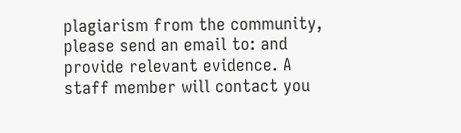plagiarism from the community, please send an email to: and provide relevant evidence. A staff member will contact you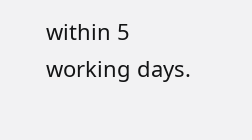within 5 working days.